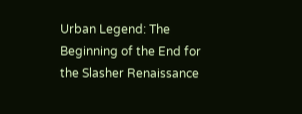Urban Legend: The Beginning of the End for the Slasher Renaissance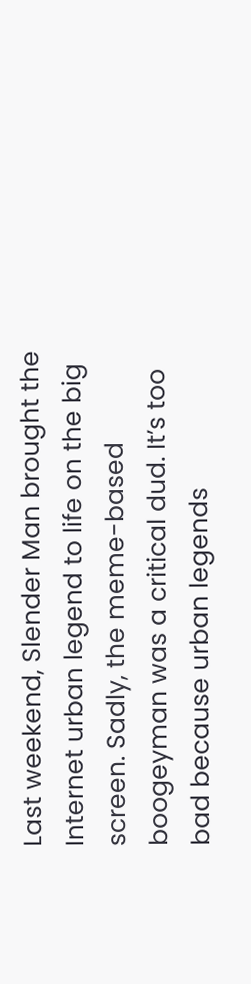Last weekend, Slender Man brought the Internet urban legend to life on the big screen. Sadly, the meme-based boogeyman was a critical dud. It’s too bad because urban legends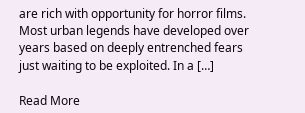are rich with opportunity for horror films. Most urban legends have developed over years based on deeply entrenched fears just waiting to be exploited. In a […]

Read More